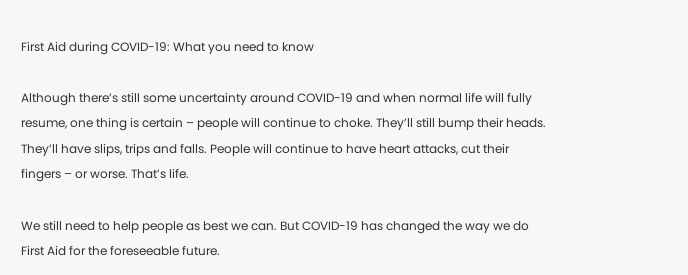First Aid during COVID-19: What you need to know

Although there’s still some uncertainty around COVID-19 and when normal life will fully resume, one thing is certain – people will continue to choke. They’ll still bump their heads. They’ll have slips, trips and falls. People will continue to have heart attacks, cut their fingers – or worse. That’s life.

We still need to help people as best we can. But COVID-19 has changed the way we do First Aid for the foreseeable future.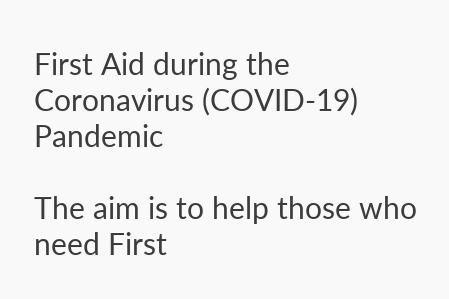First Aid during the Coronavirus (COVID-19) Pandemic

The aim is to help those who need First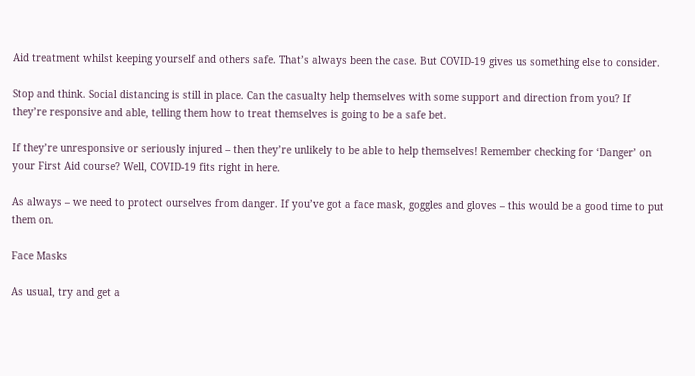Aid treatment whilst keeping yourself and others safe. That’s always been the case. But COVID-19 gives us something else to consider.

Stop and think. Social distancing is still in place. Can the casualty help themselves with some support and direction from you? If they’re responsive and able, telling them how to treat themselves is going to be a safe bet.

If they’re unresponsive or seriously injured – then they’re unlikely to be able to help themselves! Remember checking for ‘Danger’ on your First Aid course? Well, COVID-19 fits right in here.

As always – we need to protect ourselves from danger. If you’ve got a face mask, goggles and gloves – this would be a good time to put them on.

Face Masks

As usual, try and get a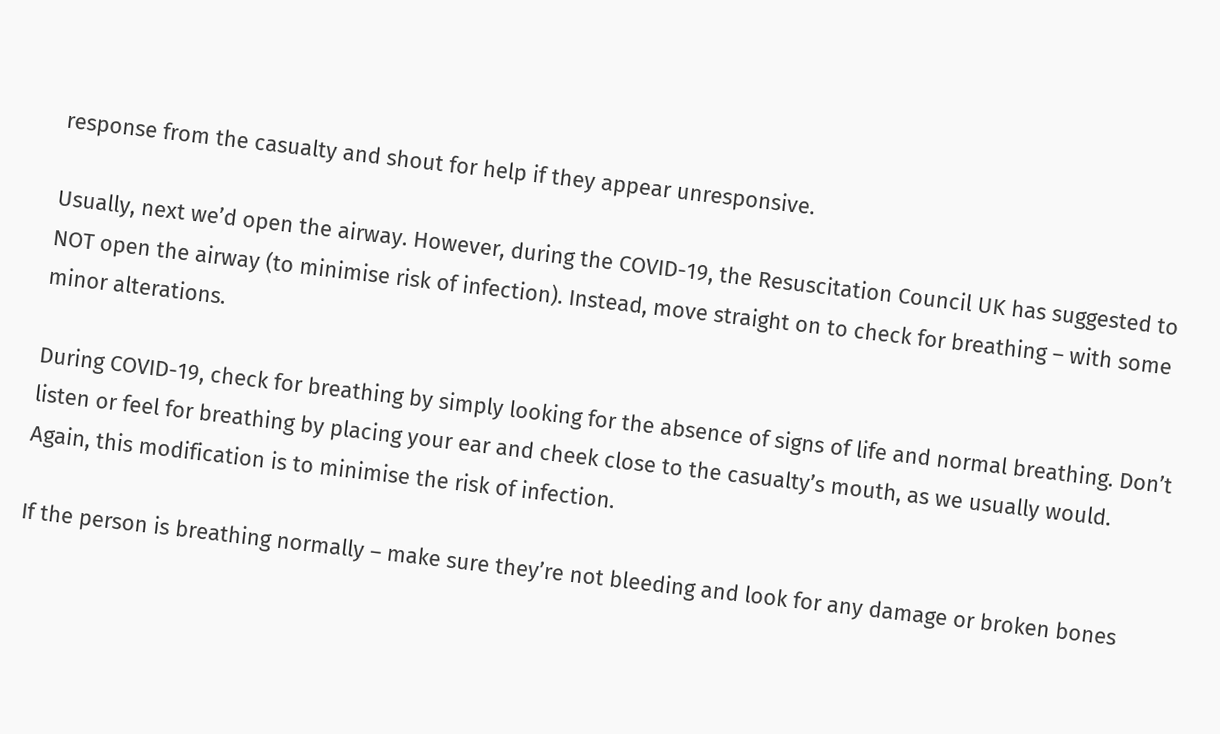response from the casualty and shout for help if they appear unresponsive.

Usually, next we’d open the airway. However, during the COVID-19, the Resuscitation Council UK has suggested to NOT open the airway (to minimise risk of infection). Instead, move straight on to check for breathing – with some minor alterations.

During COVID-19, check for breathing by simply looking for the absence of signs of life and normal breathing. Don’t listen or feel for breathing by placing your ear and cheek close to the casualty’s mouth, as we usually would. Again, this modification is to minimise the risk of infection.

If the person is breathing normally – make sure they’re not bleeding and look for any damage or broken bones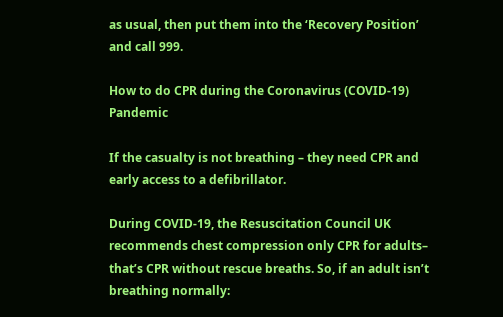as usual, then put them into the ‘Recovery Position’ and call 999.

How to do CPR during the Coronavirus (COVID-19) Pandemic

If the casualty is not breathing – they need CPR and early access to a defibrillator.

During COVID-19, the Resuscitation Council UK recommends chest compression only CPR for adults– that’s CPR without rescue breaths. So, if an adult isn’t breathing normally: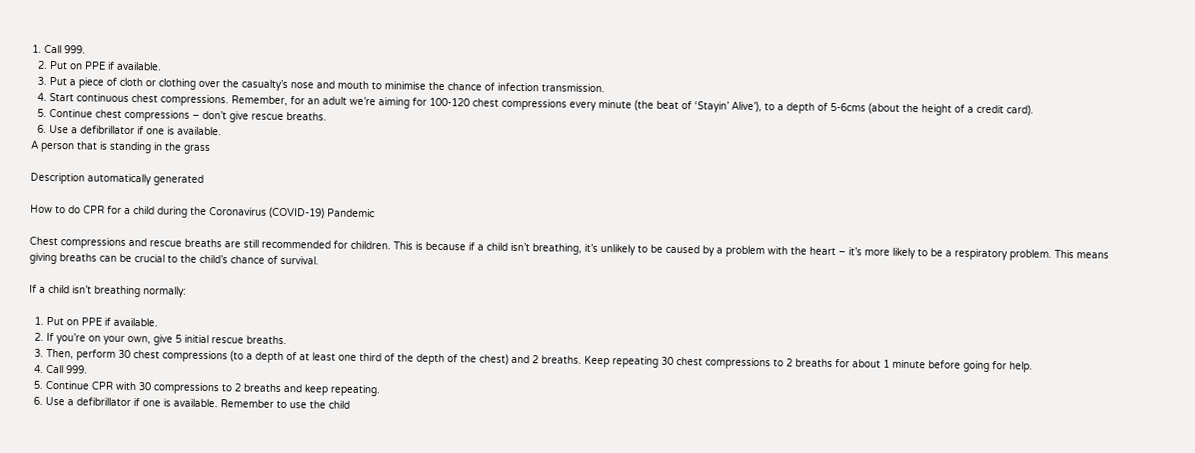1. Call 999.
  2. Put on PPE if available.
  3. Put a piece of cloth or clothing over the casualty’s nose and mouth to minimise the chance of infection transmission.
  4. Start continuous chest compressions. Remember, for an adult we’re aiming for 100-120 chest compressions every minute (the beat of ‘Stayin’ Alive’), to a depth of 5-6cms (about the height of a credit card).
  5. Continue chest compressions – don’t give rescue breaths.
  6. Use a defibrillator if one is available.
A person that is standing in the grass

Description automatically generated

How to do CPR for a child during the Coronavirus (COVID-19) Pandemic

Chest compressions and rescue breaths are still recommended for children. This is because if a child isn’t breathing, it’s unlikely to be caused by a problem with the heart – it’s more likely to be a respiratory problem. This means giving breaths can be crucial to the child’s chance of survival.

If a child isn’t breathing normally:

  1. Put on PPE if available.
  2. If you’re on your own, give 5 initial rescue breaths.
  3. Then, perform 30 chest compressions (to a depth of at least one third of the depth of the chest) and 2 breaths. Keep repeating 30 chest compressions to 2 breaths for about 1 minute before going for help.
  4. Call 999.
  5. Continue CPR with 30 compressions to 2 breaths and keep repeating.
  6. Use a defibrillator if one is available. Remember to use the child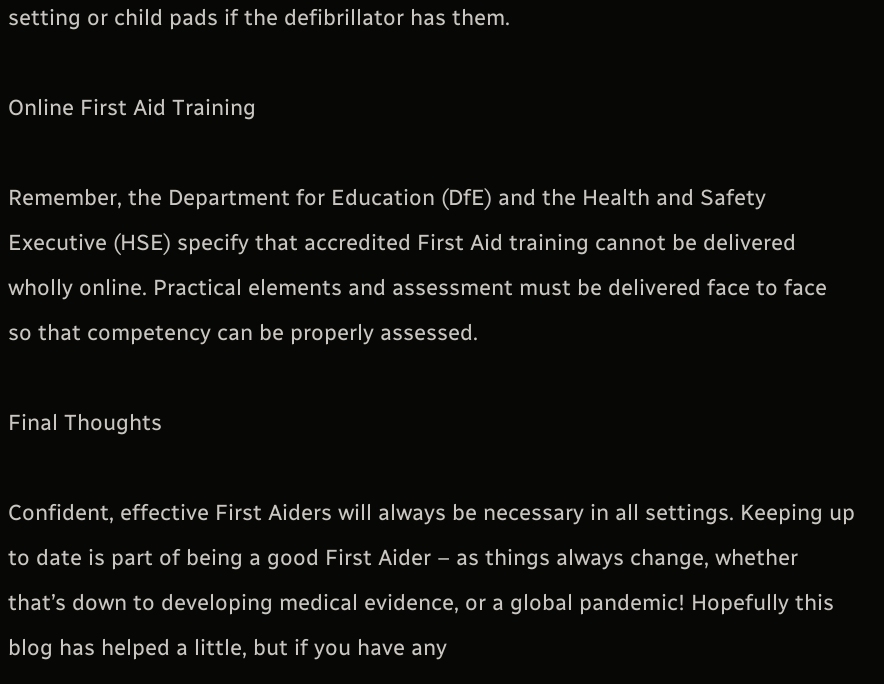setting or child pads if the defibrillator has them.

Online First Aid Training

Remember, the Department for Education (DfE) and the Health and Safety Executive (HSE) specify that accredited First Aid training cannot be delivered wholly online. Practical elements and assessment must be delivered face to face so that competency can be properly assessed.

Final Thoughts

Confident, effective First Aiders will always be necessary in all settings. Keeping up to date is part of being a good First Aider – as things always change, whether that’s down to developing medical evidence, or a global pandemic! Hopefully this blog has helped a little, but if you have any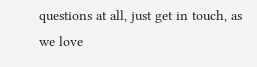questions at all, just get in touch, as we love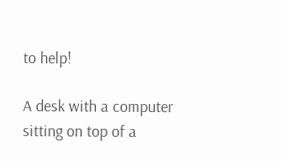to help!

A desk with a computer sitting on top of a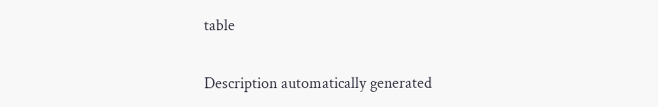table

Description automatically generated